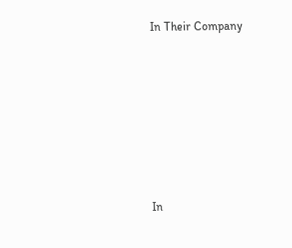In Their Company








In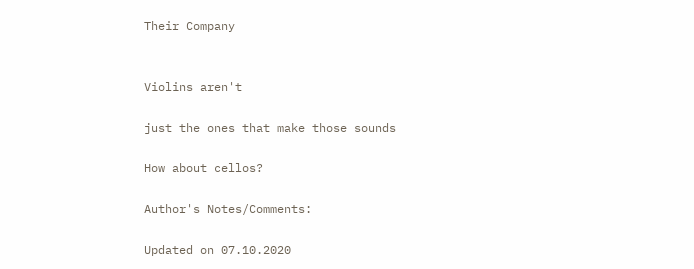Their Company


Violins aren't

just the ones that make those sounds

How about cellos?

Author's Notes/Comments:

Updated on 07.10.2020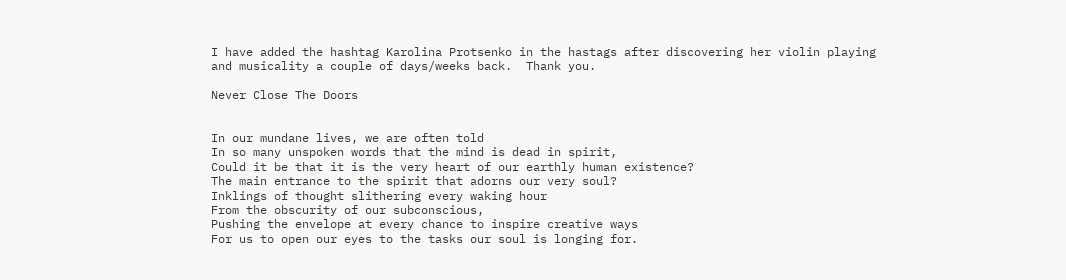I have added the hashtag Karolina Protsenko in the hastags after discovering her violin playing and musicality a couple of days/weeks back.  Thank you.

Never Close The Doors


In our mundane lives, we are often told
In so many unspoken words that the mind is dead in spirit,
Could it be that it is the very heart of our earthly human existence?
The main entrance to the spirit that adorns our very soul?
Inklings of thought slithering every waking hour
From the obscurity of our subconscious,
Pushing the envelope at every chance to inspire creative ways
For us to open our eyes to the tasks our soul is longing for.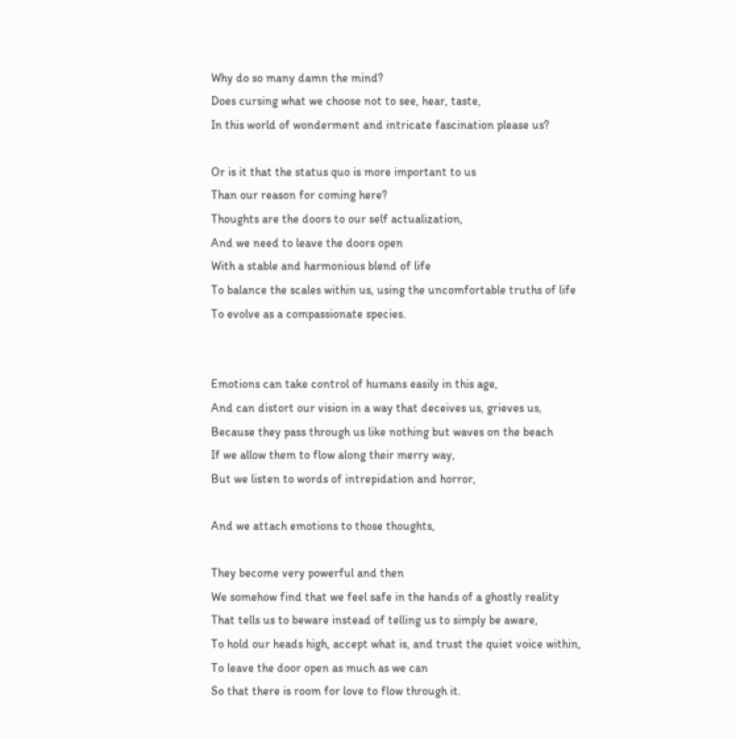Why do so many damn the mind?
Does cursing what we choose not to see, hear, taste,
In this world of wonderment and intricate fascination please us?

Or is it that the status quo is more important to us
Than our reason for coming here?
Thoughts are the doors to our self actualization,
And we need to leave the doors open
With a stable and harmonious blend of life
To balance the scales within us, using the uncomfortable truths of life
To evolve as a compassionate species.


Emotions can take control of humans easily in this age,
And can distort our vision in a way that deceives us, grieves us,
Because they pass through us like nothing but waves on the beach
If we allow them to flow along their merry way,
But we listen to words of intrepidation and horror,

And we attach emotions to those thoughts,

They become very powerful and then
We somehow find that we feel safe in the hands of a ghostly reality
That tells us to beware instead of telling us to simply be aware,
To hold our heads high, accept what is, and trust the quiet voice within,
To leave the door open as much as we can
So that there is room for love to flow through it.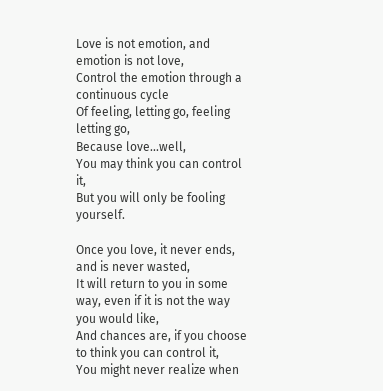Love is not emotion, and emotion is not love,
Control the emotion through a continuous cycle
Of feeling, letting go, feeling letting go,
Because love...well,
You may think you can control it,
But you will only be fooling yourself.

Once you love, it never ends, and is never wasted,
It will return to you in some way, even if it is not the way you would like,
And chances are, if you choose to think you can control it,
You might never realize when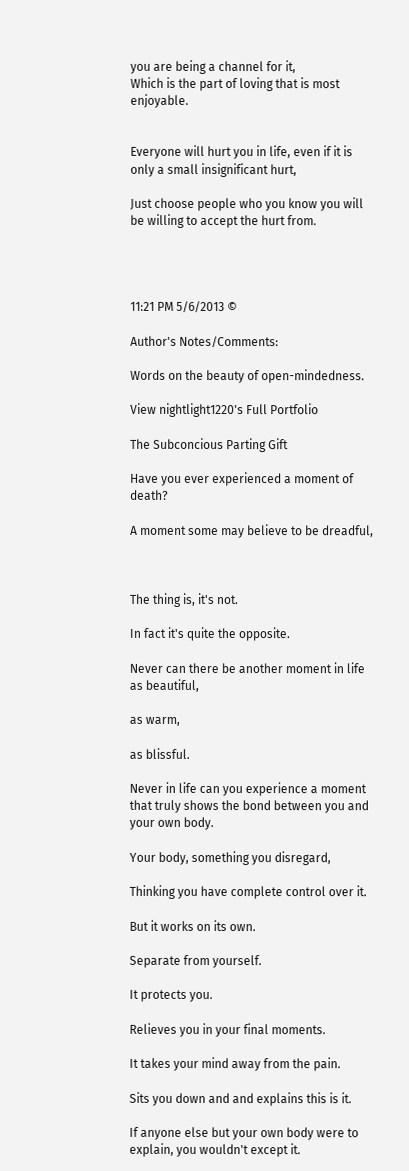you are being a channel for it,
Which is the part of loving that is most enjoyable.


Everyone will hurt you in life, even if it is only a small insignificant hurt,

Just choose people who you know you will be willing to accept the hurt from.




11:21 PM 5/6/2013 ©

Author's Notes/Comments:

Words on the beauty of open-mindedness.

View nightlight1220's Full Portfolio

The Subconcious Parting Gift

Have you ever experienced a moment of death?

A moment some may believe to be dreadful,



The thing is, it's not.

In fact it's quite the opposite.

Never can there be another moment in life as beautiful,

as warm,

as blissful.

Never in life can you experience a moment that truly shows the bond between you and your own body.

Your body, something you disregard,

Thinking you have complete control over it.

But it works on its own.

Separate from yourself.

It protects you.

Relieves you in your final moments.

It takes your mind away from the pain.

Sits you down and and explains this is it.

If anyone else but your own body were to explain, you wouldn't except it.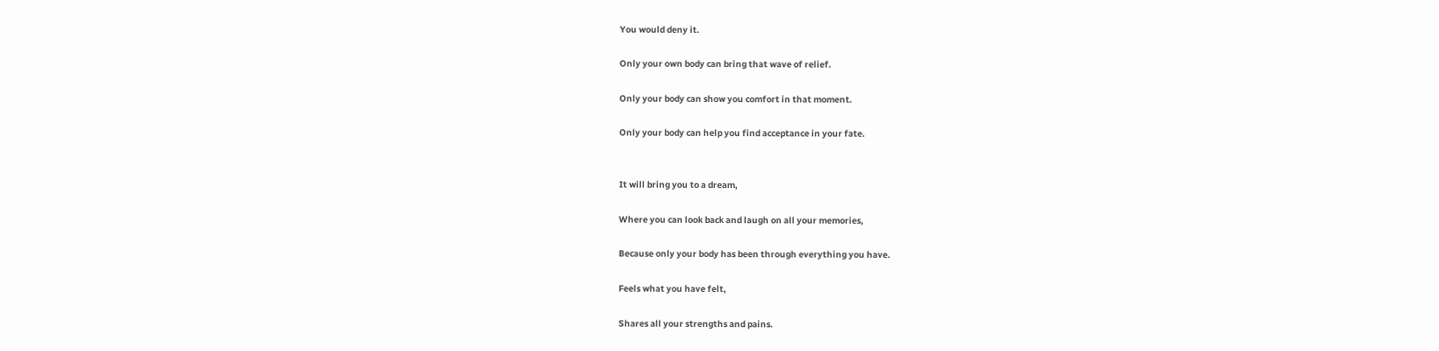You would deny it.

Only your own body can bring that wave of relief.

Only your body can show you comfort in that moment.

Only your body can help you find acceptance in your fate.


It will bring you to a dream,

Where you can look back and laugh on all your memories,

Because only your body has been through everything you have.

Feels what you have felt,

Shares all your strengths and pains.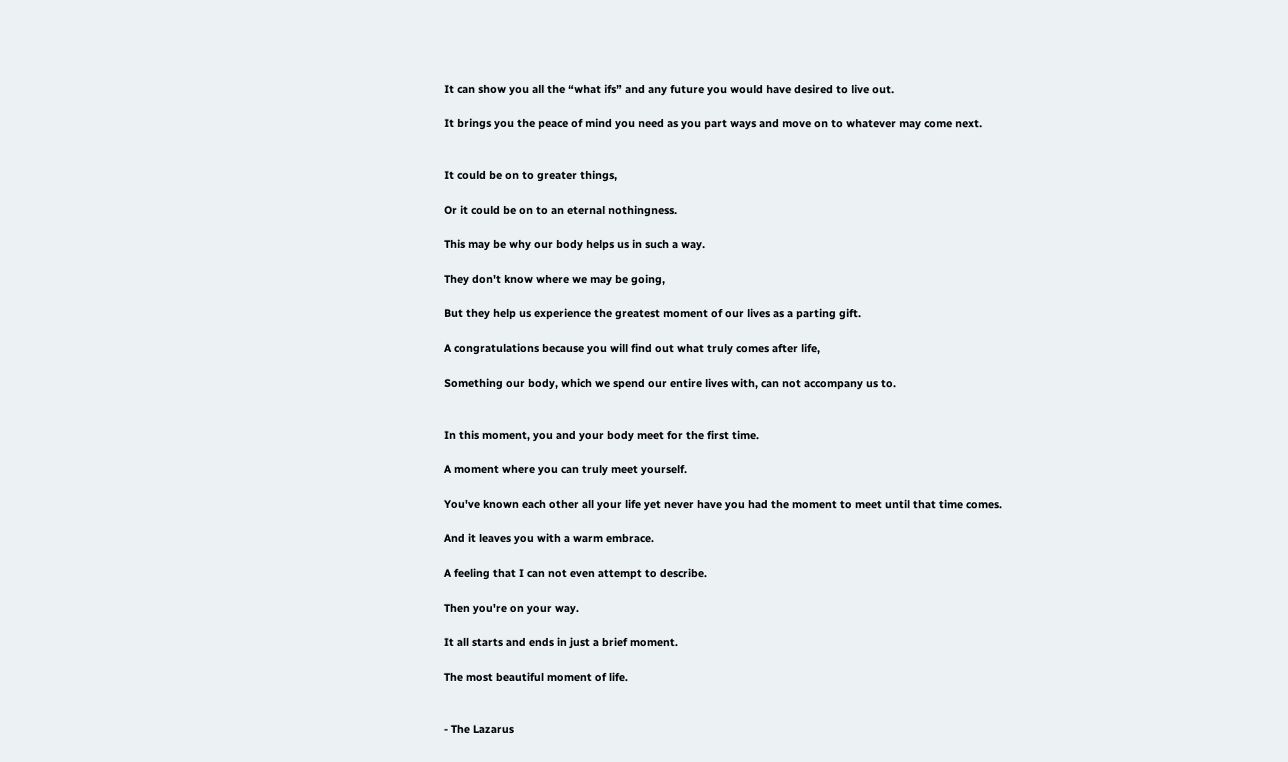It can show you all the “what ifs” and any future you would have desired to live out.

It brings you the peace of mind you need as you part ways and move on to whatever may come next.


It could be on to greater things,

Or it could be on to an eternal nothingness.

This may be why our body helps us in such a way.

They don't know where we may be going,

But they help us experience the greatest moment of our lives as a parting gift.

A congratulations because you will find out what truly comes after life,

Something our body, which we spend our entire lives with, can not accompany us to.


In this moment, you and your body meet for the first time.

A moment where you can truly meet yourself.

You've known each other all your life yet never have you had the moment to meet until that time comes.

And it leaves you with a warm embrace.

A feeling that I can not even attempt to describe.

Then you're on your way.

It all starts and ends in just a brief moment.

The most beautiful moment of life.


- The Lazarus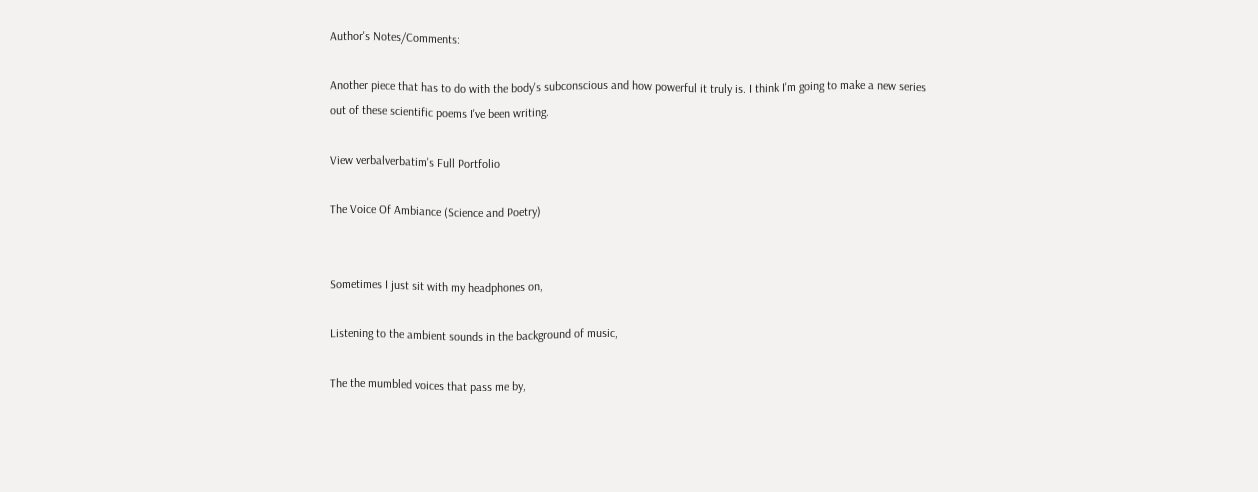Author's Notes/Comments:

Another piece that has to do with the body's subconscious and how powerful it truly is. I think I'm going to make a new series out of these scientific poems I've been writing.

View verbalverbatim's Full Portfolio

The Voice Of Ambiance (Science and Poetry)


Sometimes I just sit with my headphones on,

Listening to the ambient sounds in the background of music,

The the mumbled voices that pass me by,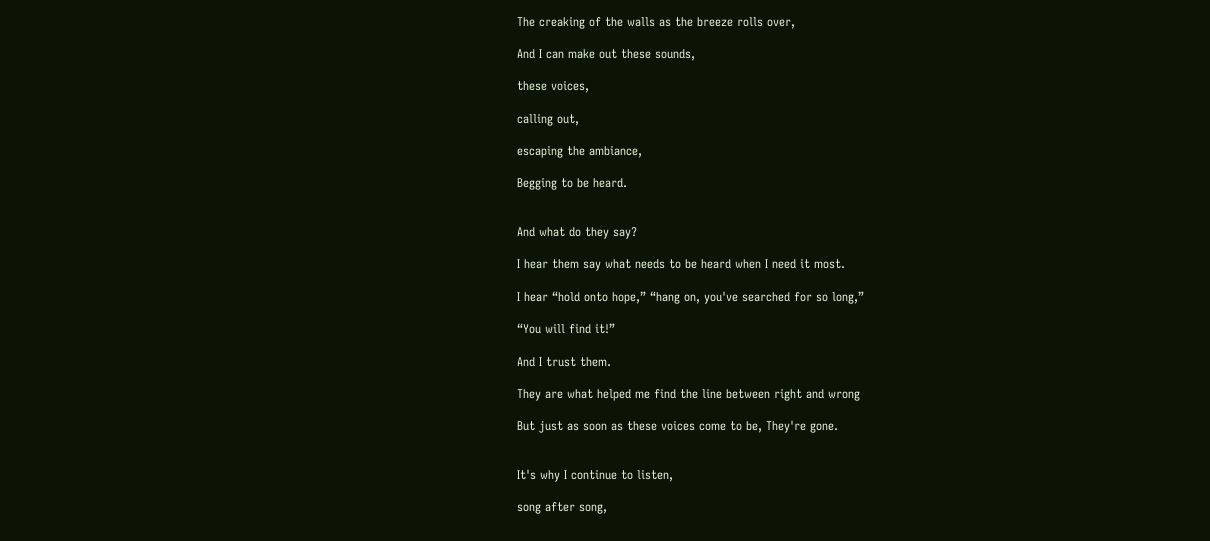The creaking of the walls as the breeze rolls over,

And I can make out these sounds,

these voices,

calling out,

escaping the ambiance,

Begging to be heard.


And what do they say?

I hear them say what needs to be heard when I need it most.

I hear “hold onto hope,” “hang on, you've searched for so long,”

“You will find it!”

And I trust them.

They are what helped me find the line between right and wrong

But just as soon as these voices come to be, They're gone.


It's why I continue to listen,

song after song,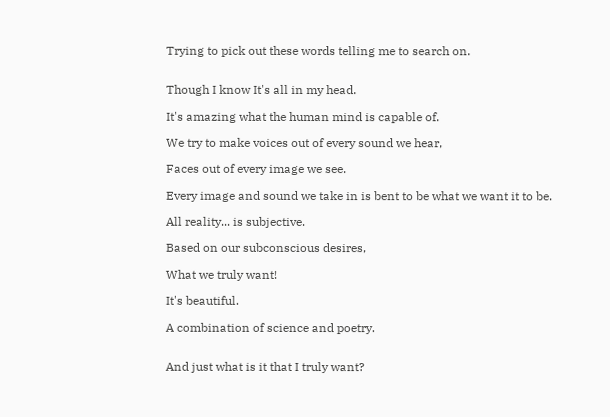Trying to pick out these words telling me to search on.


Though I know It's all in my head.

It's amazing what the human mind is capable of.

We try to make voices out of every sound we hear,

Faces out of every image we see.

Every image and sound we take in is bent to be what we want it to be.

All reality... is subjective.

Based on our subconscious desires,

What we truly want!

It's beautiful.

A combination of science and poetry.


And just what is it that I truly want?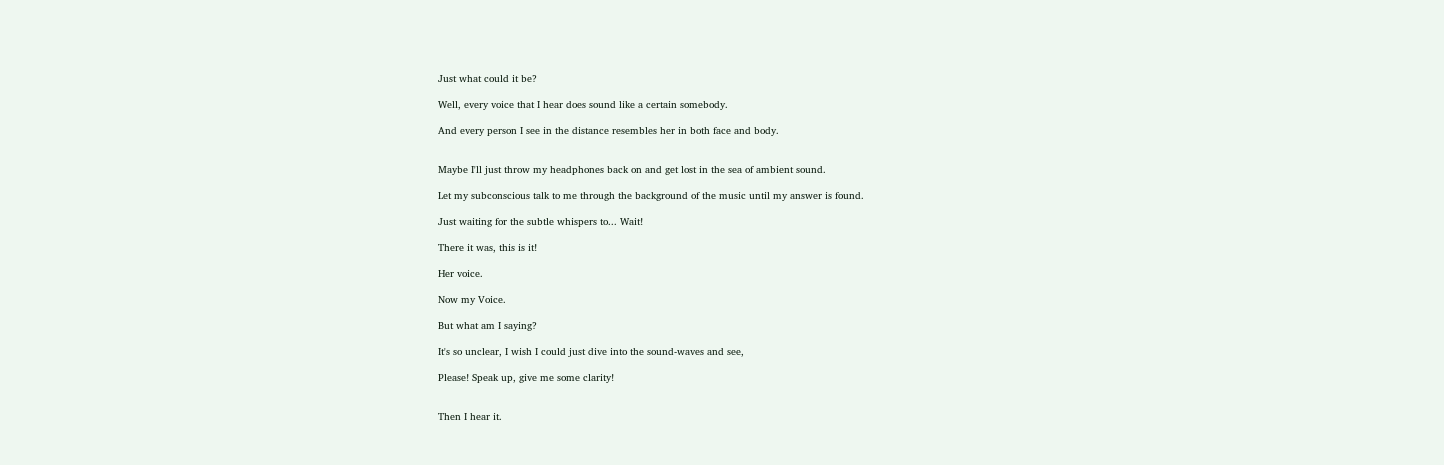Just what could it be?

Well, every voice that I hear does sound like a certain somebody.

And every person I see in the distance resembles her in both face and body.


Maybe I'll just throw my headphones back on and get lost in the sea of ambient sound.

Let my subconscious talk to me through the background of the music until my answer is found.

Just waiting for the subtle whispers to... Wait!

There it was, this is it!

Her voice.

Now my Voice.

But what am I saying?

It's so unclear, I wish I could just dive into the sound-waves and see,

Please! Speak up, give me some clarity!


Then I hear it.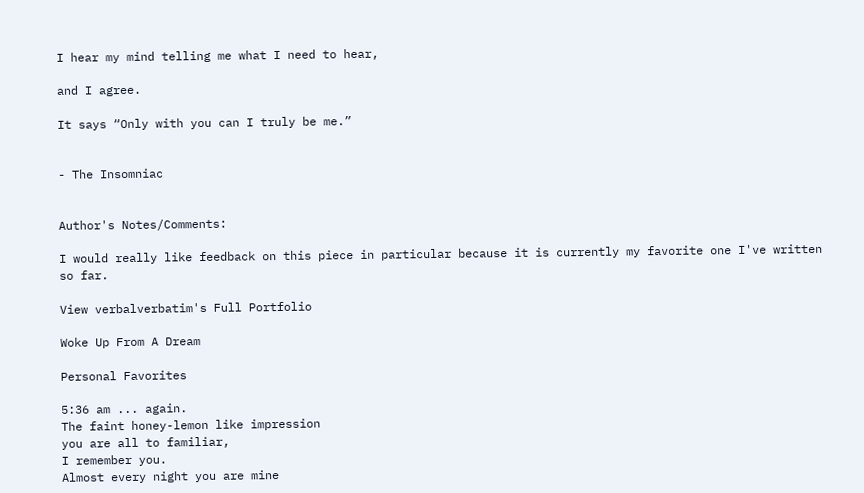I hear my mind telling me what I need to hear,

and I agree.

It says “Only with you can I truly be me.”


- The Insomniac


Author's Notes/Comments:

I would really like feedback on this piece in particular because it is currently my favorite one I've written so far.

View verbalverbatim's Full Portfolio

Woke Up From A Dream

Personal Favorites

5:36 am ... again.
The faint honey-lemon like impression
you are all to familiar,
I remember you.
Almost every night you are mine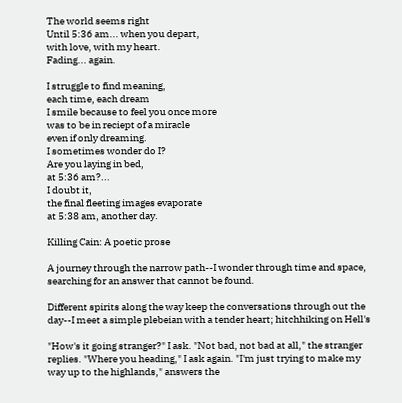The world seems right
Until 5:36 am... when you depart,
with love, with my heart.
Fading... again.

I struggle to find meaning,
each time, each dream
I smile because to feel you once more
was to be in reciept of a miracle
even if only dreaming.
I sometimes wonder do I?
Are you laying in bed,
at 5:36 am?...
I doubt it,
the final fleeting images evaporate
at 5:38 am, another day.

Killing Cain: A poetic prose

A journey through the narrow path--I wonder through time and space,
searching for an answer that cannot be found.

Different spirits along the way keep the conversations through out the
day--I meet a simple plebeian with a tender heart; hitchhiking on Hell's

"How's it going stranger?" I ask. "Not bad, not bad at all," the stranger
replies. "Where you heading," I ask again. "I'm just trying to make my
way up to the highlands," answers the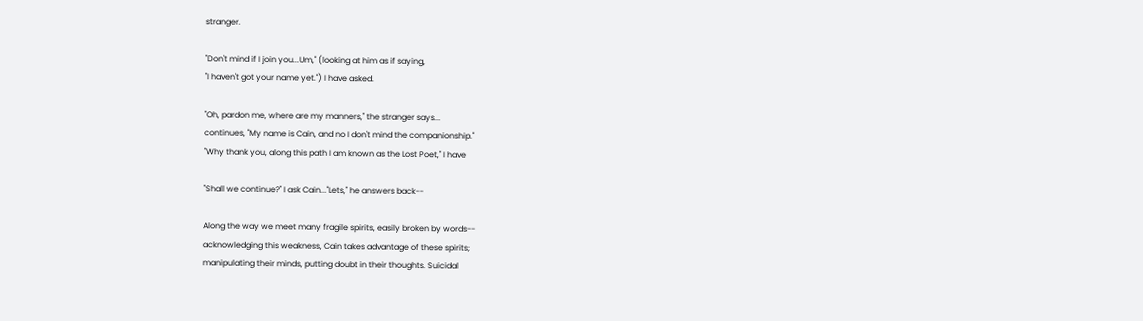stranger.

"Don't mind if I join you...Um," (looking at him as if saying,
"I haven't got your name yet.") I have asked.

"Oh, pardon me, where are my manners," the stranger says...
continues, "My name is Cain, and no I don't mind the companionship."
"Why thank you, along this path I am known as the Lost Poet," I have

"Shall we continue?" I ask Cain..."Lets," he answers back--

Along the way we meet many fragile spirits, easily broken by words--
acknowledging this weakness, Cain takes advantage of these spirits;
manipulating their minds, putting doubt in their thoughts. Suicidal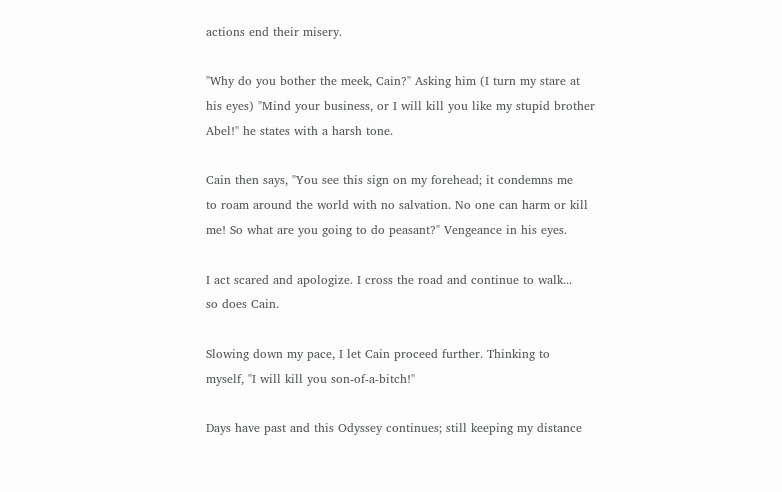actions end their misery.

"Why do you bother the meek, Cain?" Asking him (I turn my stare at
his eyes) "Mind your business, or I will kill you like my stupid brother
Abel!" he states with a harsh tone.

Cain then says, "You see this sign on my forehead; it condemns me
to roam around the world with no salvation. No one can harm or kill
me! So what are you going to do peasant?" Vengeance in his eyes.

I act scared and apologize. I cross the road and continue to walk...
so does Cain.

Slowing down my pace, I let Cain proceed further. Thinking to
myself, "I will kill you son-of-a-bitch!"

Days have past and this Odyssey continues; still keeping my distance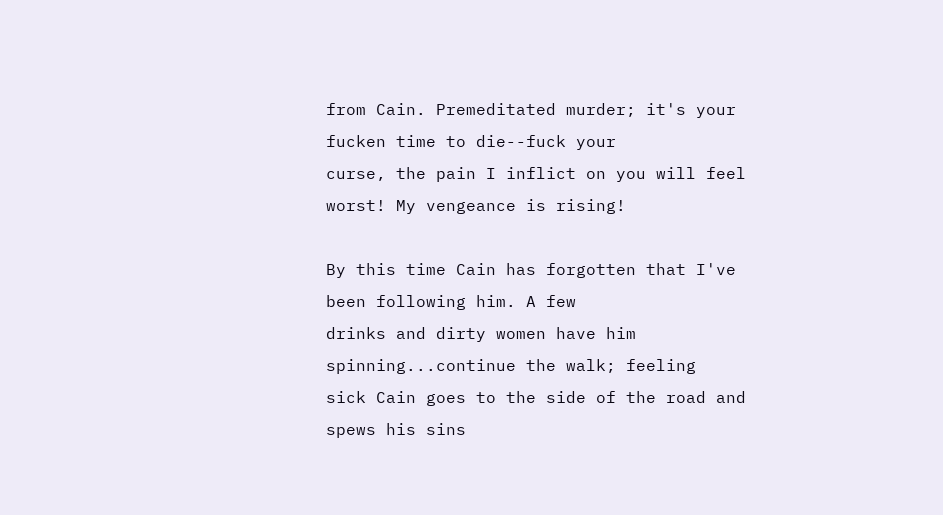from Cain. Premeditated murder; it's your fucken time to die--fuck your
curse, the pain I inflict on you will feel worst! My vengeance is rising!

By this time Cain has forgotten that I've been following him. A few
drinks and dirty women have him spinning...continue the walk; feeling
sick Cain goes to the side of the road and spews his sins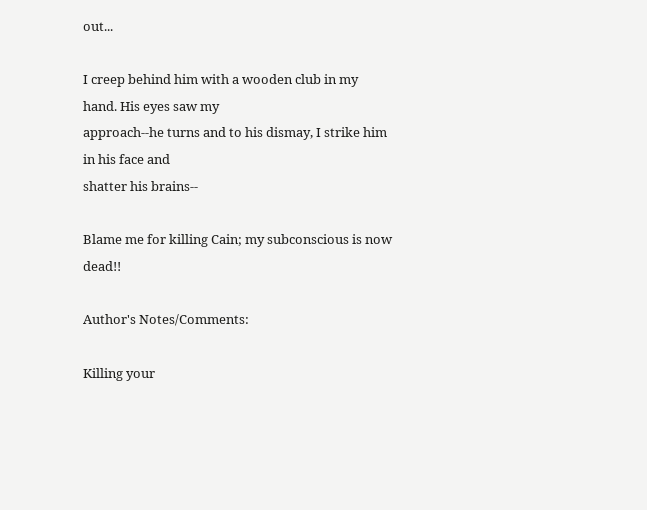out...

I creep behind him with a wooden club in my hand. His eyes saw my
approach--he turns and to his dismay, I strike him in his face and
shatter his brains--

Blame me for killing Cain; my subconscious is now dead!!

Author's Notes/Comments:

Killing your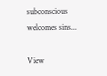subconscious welcomes sins...

View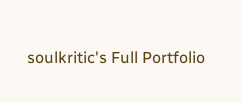soulkritic's Full Portfolio